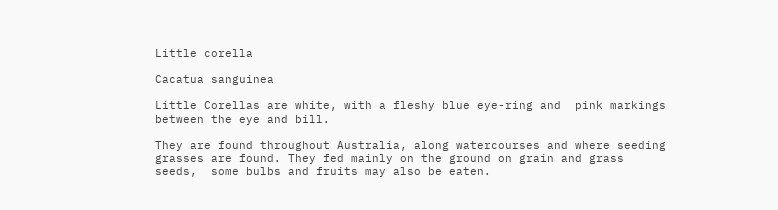Little corella

Cacatua sanguinea

Little Corellas are white, with a fleshy blue eye-ring and  pink markings between the eye and bill.

They are found throughout Australia, along watercourses and where seeding grasses are found. They fed mainly on the ground on grain and grass seeds,  some bulbs and fruits may also be eaten.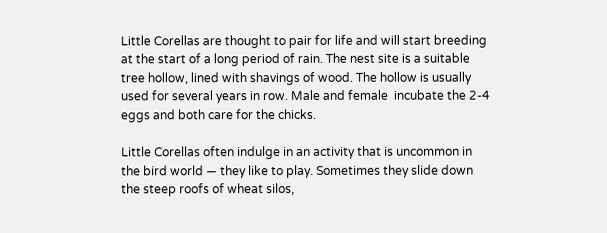Little Corellas are thought to pair for life and will start breeding at the start of a long period of rain. The nest site is a suitable tree hollow, lined with shavings of wood. The hollow is usually used for several years in row. Male and female  incubate the 2-4 eggs and both care for the chicks.

Little Corellas often indulge in an activity that is uncommon in the bird world — they like to play. Sometimes they slide down the steep roofs of wheat silos,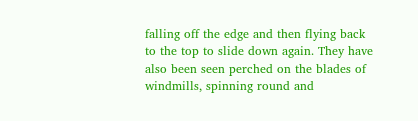falling off the edge and then flying back to the top to slide down again. They have also been seen perched on the blades of windmills, spinning round and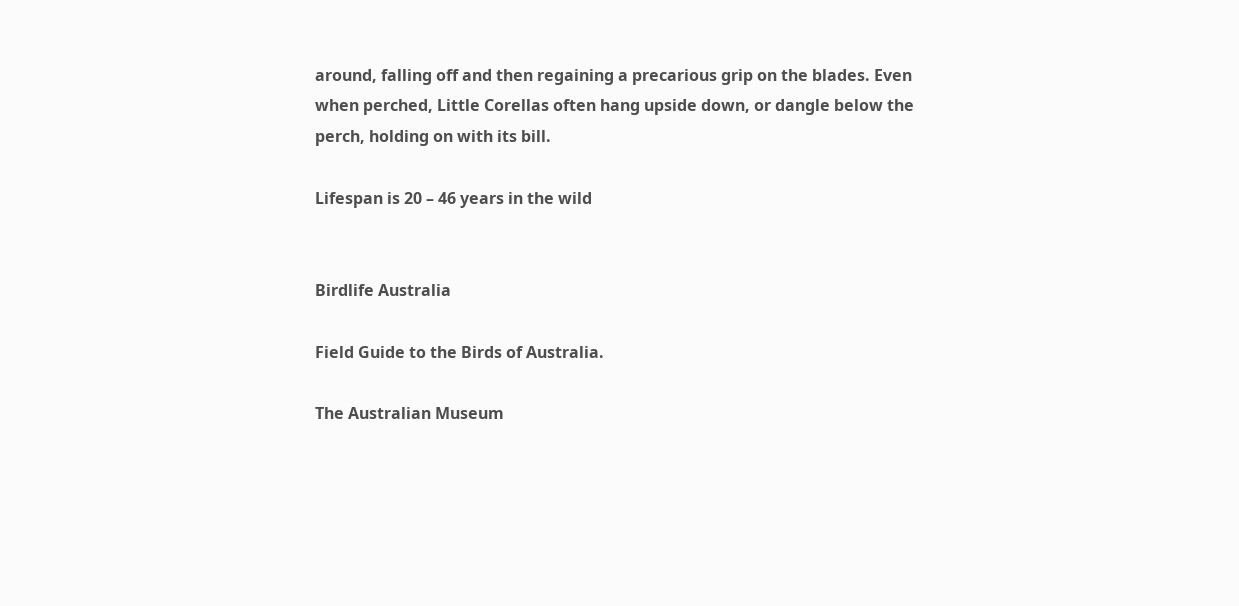around, falling off and then regaining a precarious grip on the blades. Even when perched, Little Corellas often hang upside down, or dangle below the perch, holding on with its bill.

Lifespan is 20 – 46 years in the wild


Birdlife Australia

Field Guide to the Birds of Australia.

The Australian Museum